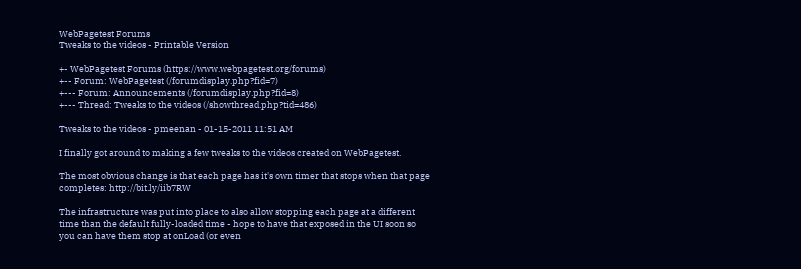WebPagetest Forums
Tweaks to the videos - Printable Version

+- WebPagetest Forums (https://www.webpagetest.org/forums)
+-- Forum: WebPagetest (/forumdisplay.php?fid=7)
+--- Forum: Announcements (/forumdisplay.php?fid=8)
+--- Thread: Tweaks to the videos (/showthread.php?tid=486)

Tweaks to the videos - pmeenan - 01-15-2011 11:51 AM

I finally got around to making a few tweaks to the videos created on WebPagetest.

The most obvious change is that each page has it's own timer that stops when that page completes: http://bit.ly/iib7RW

The infrastructure was put into place to also allow stopping each page at a different time than the default fully-loaded time - hope to have that exposed in the UI soon so you can have them stop at onLoad (or even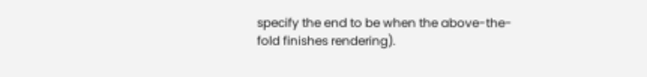specify the end to be when the above-the-fold finishes rendering).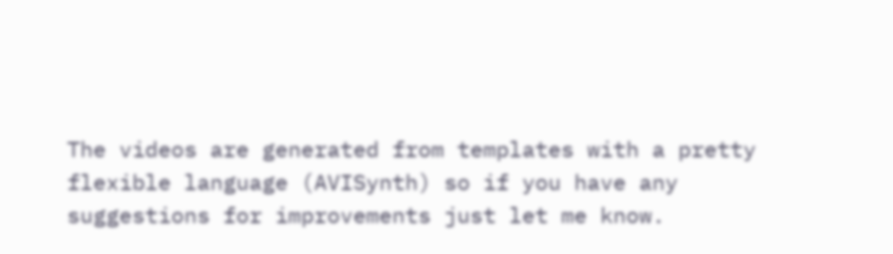The videos are generated from templates with a pretty flexible language (AVISynth) so if you have any suggestions for improvements just let me know.